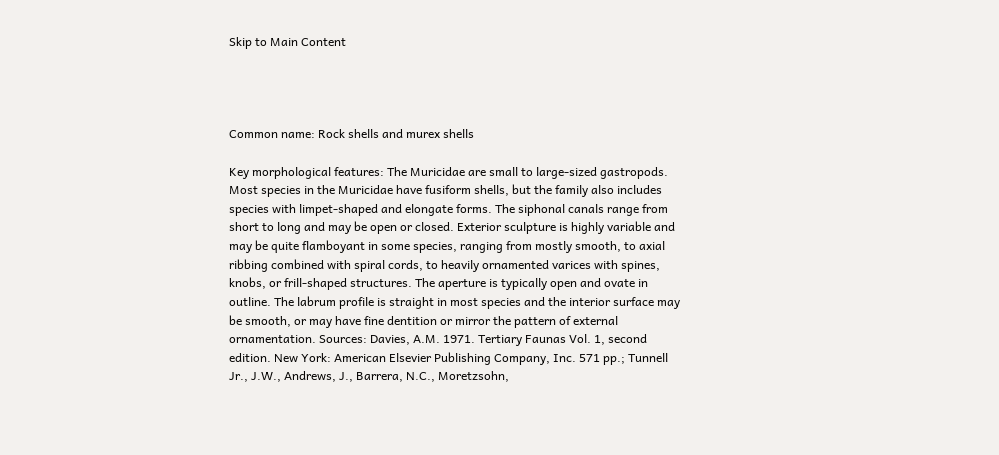Skip to Main Content




Common name: Rock shells and murex shells

Key morphological features: The Muricidae are small to large-sized gastropods. Most species in the Muricidae have fusiform shells, but the family also includes species with limpet-shaped and elongate forms. The siphonal canals range from short to long and may be open or closed. Exterior sculpture is highly variable and may be quite flamboyant in some species, ranging from mostly smooth, to axial ribbing combined with spiral cords, to heavily ornamented varices with spines, knobs, or frill-shaped structures. The aperture is typically open and ovate in outline. The labrum profile is straight in most species and the interior surface may be smooth, or may have fine dentition or mirror the pattern of external ornamentation. Sources: Davies, A.M. 1971. Tertiary Faunas Vol. 1, second edition. New York: American Elsevier Publishing Company, Inc. 571 pp.; Tunnell Jr., J.W., Andrews, J., Barrera, N.C., Moretzsohn,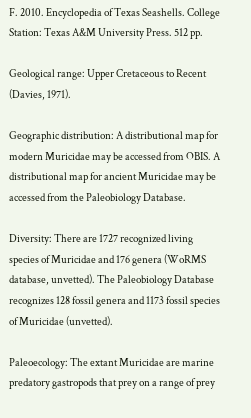F. 2010. Encyclopedia of Texas Seashells. College Station: Texas A&M University Press. 512 pp.

Geological range: Upper Cretaceous to Recent (Davies, 1971).

Geographic distribution: A distributional map for modern Muricidae may be accessed from OBIS. A distributional map for ancient Muricidae may be accessed from the Paleobiology Database.

Diversity: There are 1727 recognized living species of Muricidae and 176 genera (WoRMS database, unvetted). The Paleobiology Database recognizes 128 fossil genera and 1173 fossil species of Muricidae (unvetted).

Paleoecology: The extant Muricidae are marine predatory gastropods that prey on a range of prey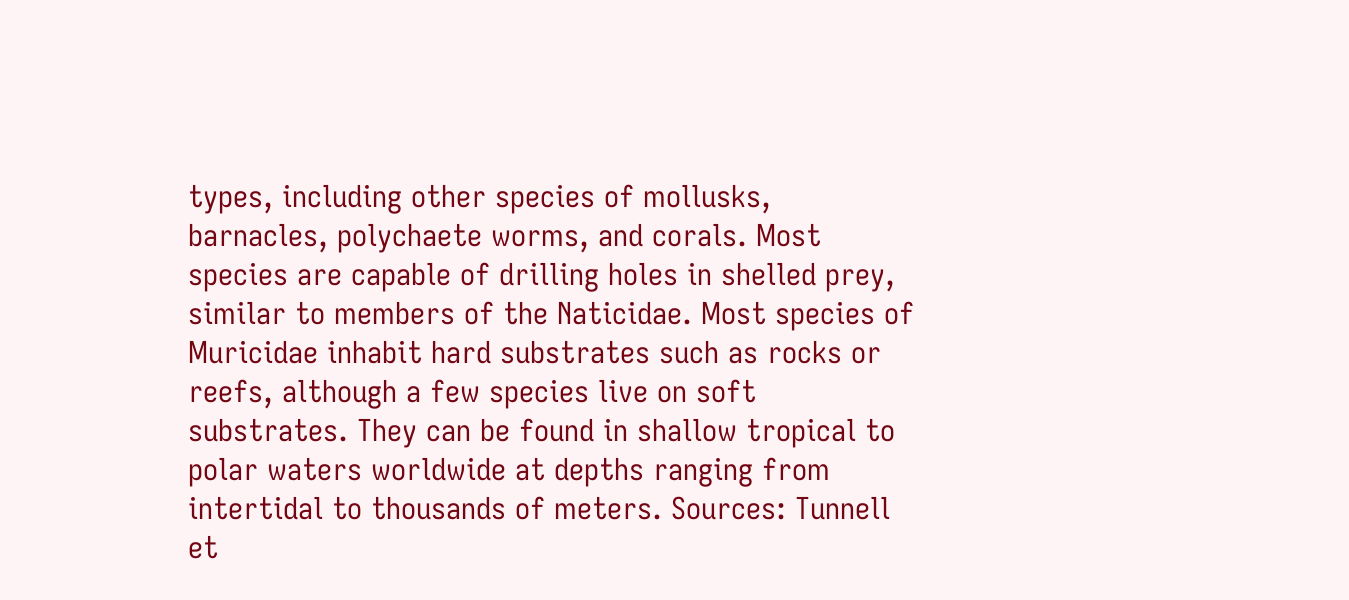types, including other species of mollusks, barnacles, polychaete worms, and corals. Most species are capable of drilling holes in shelled prey, similar to members of the Naticidae. Most species of Muricidae inhabit hard substrates such as rocks or reefs, although a few species live on soft substrates. They can be found in shallow tropical to polar waters worldwide at depths ranging from intertidal to thousands of meters. Sources: Tunnell et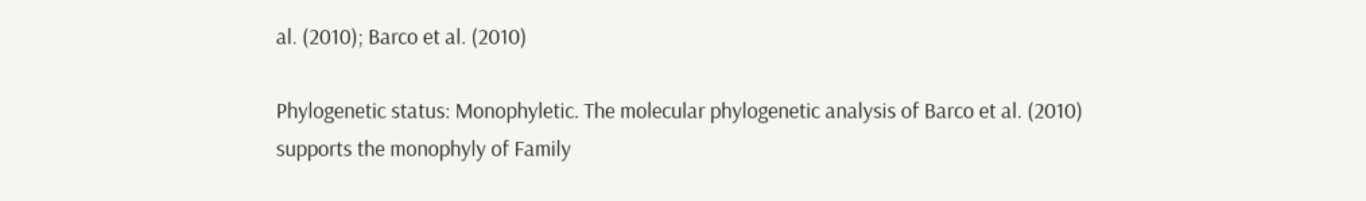al. (2010); Barco et al. (2010)

Phylogenetic status: Monophyletic. The molecular phylogenetic analysis of Barco et al. (2010) supports the monophyly of Family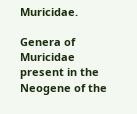Muricidae.

Genera of Muricidae present in the Neogene of the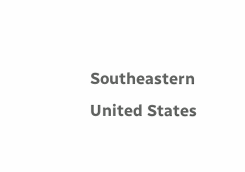Southeastern United States